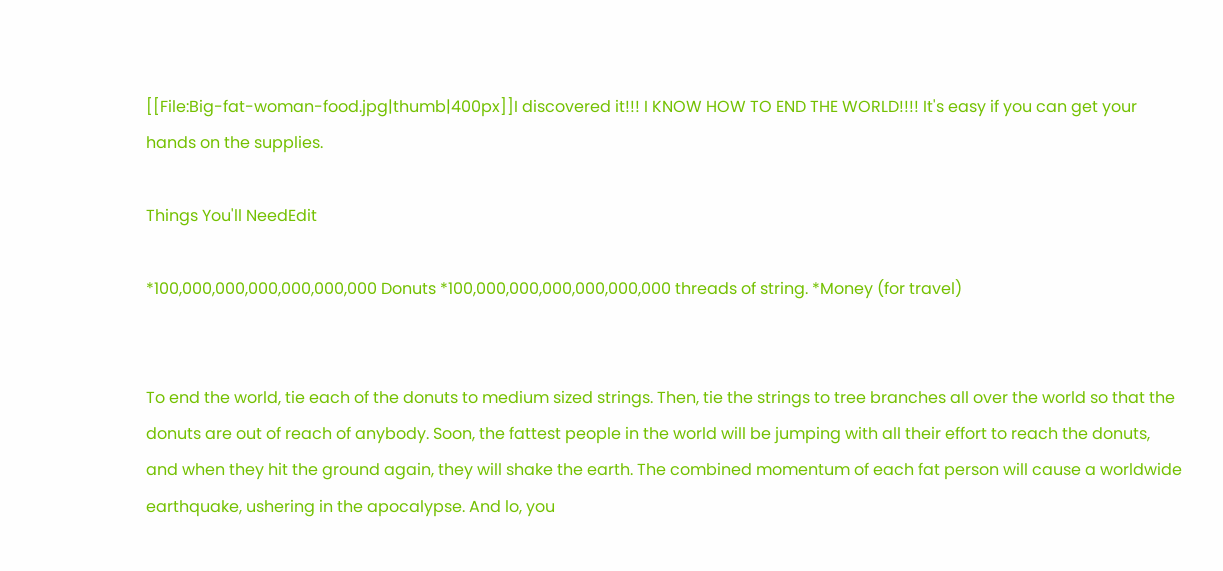[[File:Big-fat-woman-food.jpg|thumb|400px]]I discovered it!!! I KNOW HOW TO END THE WORLD!!!! It's easy if you can get your hands on the supplies.

Things You'll NeedEdit

*100,000,000,000,000,000,000 Donuts *100,000,000,000,000,000,000 threads of string. *Money (for travel)


To end the world, tie each of the donuts to medium sized strings. Then, tie the strings to tree branches all over the world so that the donuts are out of reach of anybody. Soon, the fattest people in the world will be jumping with all their effort to reach the donuts, and when they hit the ground again, they will shake the earth. The combined momentum of each fat person will cause a worldwide earthquake, ushering in the apocalypse. And lo, you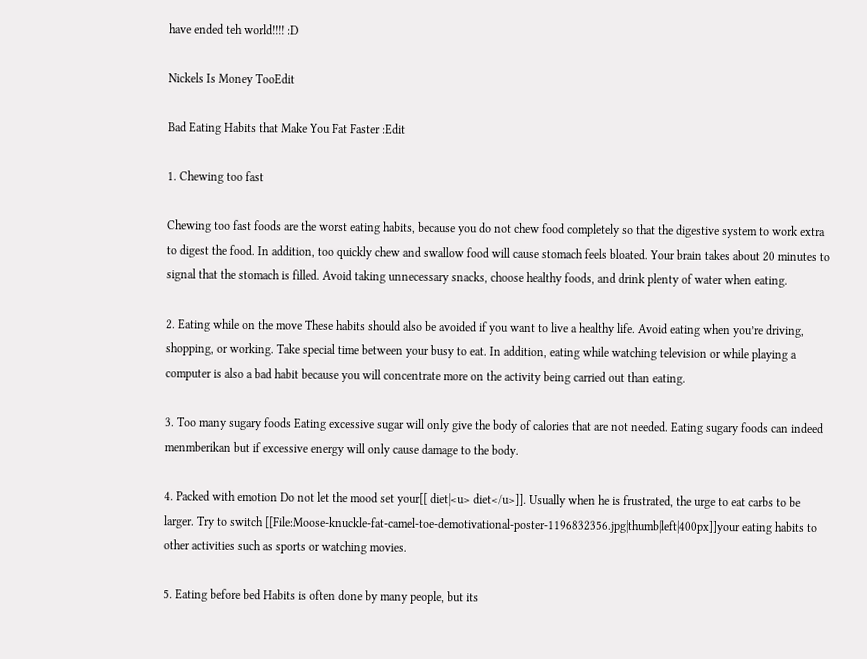have ended teh world!!!! :D

Nickels Is Money TooEdit

Bad Eating Habits that Make You Fat Faster :Edit

1. Chewing too fast

Chewing too fast foods are the worst eating habits, because you do not chew food completely so that the digestive system to work extra to digest the food. In addition, too quickly chew and swallow food will cause stomach feels bloated. Your brain takes about 20 minutes to signal that the stomach is filled. Avoid taking unnecessary snacks, choose healthy foods, and drink plenty of water when eating.

2. Eating while on the move These habits should also be avoided if you want to live a healthy life. Avoid eating when you’re driving, shopping, or working. Take special time between your busy to eat. In addition, eating while watching television or while playing a computer is also a bad habit because you will concentrate more on the activity being carried out than eating.

3. Too many sugary foods Eating excessive sugar will only give the body of calories that are not needed. Eating sugary foods can indeed menmberikan but if excessive energy will only cause damage to the body.

4. Packed with emotion Do not let the mood set your[[ diet|<u> diet</u>]]. Usually when he is frustrated, the urge to eat carbs to be larger. Try to switch [[File:Moose-knuckle-fat-camel-toe-demotivational-poster-1196832356.jpg|thumb|left|400px]]your eating habits to other activities such as sports or watching movies.

5. Eating before bed Habits is often done by many people, but its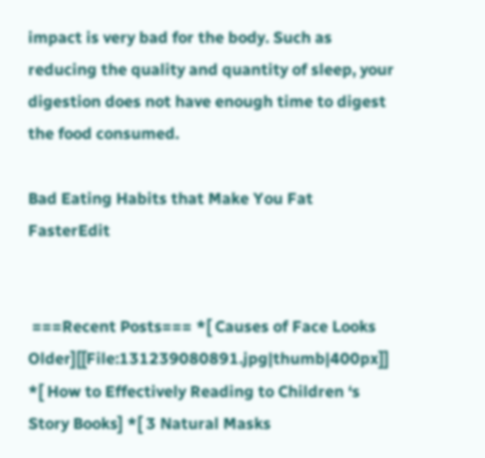impact is very bad for the body. Such as reducing the quality and quantity of sleep, your digestion does not have enough time to digest the food consumed.

Bad Eating Habits that Make You Fat FasterEdit


 ===Recent Posts=== *[ Causes of Face Looks Older][[File:131239080891.jpg|thumb|400px]] *[ How to Effectively Reading to Children ‘s Story Books] *[ 3 Natural Masks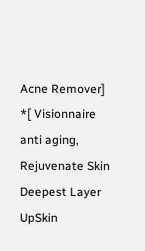Acne Remover] *[ Visionnaire anti aging, Rejuvenate Skin Deepest Layer UpSkin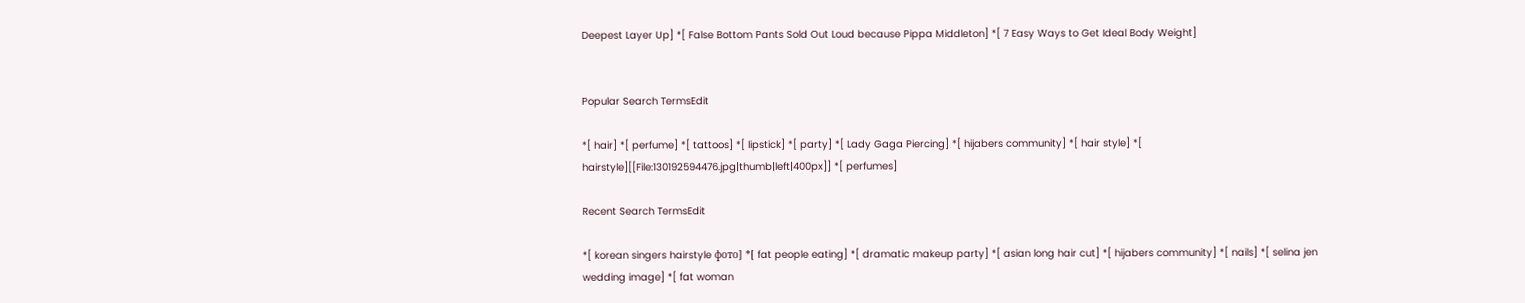Deepest Layer Up] *[ False Bottom Pants Sold Out Loud because Pippa Middleton] *[ 7 Easy Ways to Get Ideal Body Weight]


Popular Search TermsEdit

*[ hair] *[ perfume] *[ tattoos] *[ lipstick] *[ party] *[ Lady Gaga Piercing] *[ hijabers community] *[ hair style] *[ hairstyle][[File:130192594476.jpg|thumb|left|400px]] *[ perfumes]

Recent Search TermsEdit

*[ korean singers hairstyle фото] *[ fat people eating] *[ dramatic makeup party] *[ asian long hair cut] *[ hijabers community] *[ nails] *[ selina jen wedding image] *[ fat woman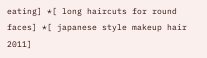eating] *[ long haircuts for round faces] *[ japanese style makeup hair 2011]